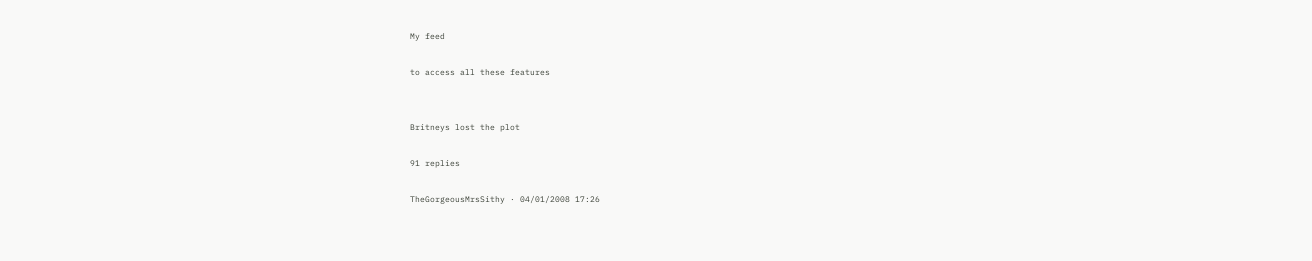My feed

to access all these features


Britneys lost the plot

91 replies

TheGorgeousMrsSithy · 04/01/2008 17:26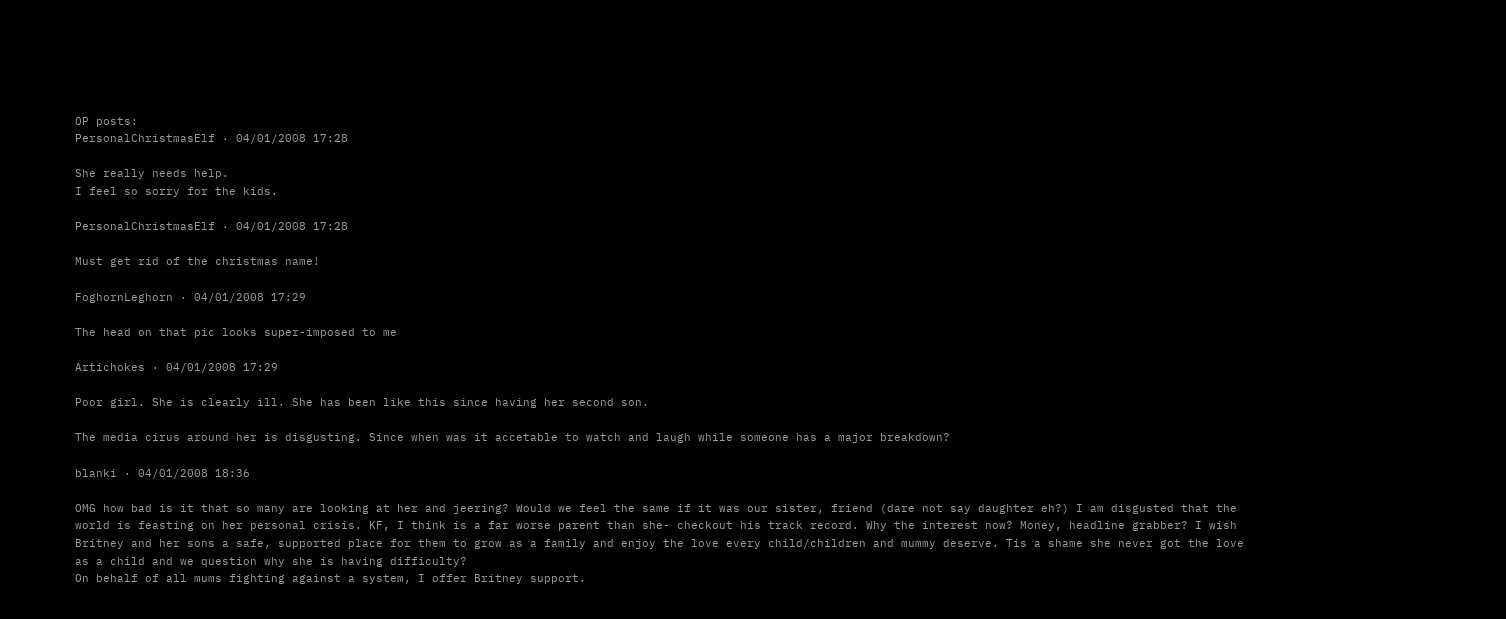OP posts:
PersonalChristmasElf · 04/01/2008 17:28

She really needs help.
I feel so sorry for the kids.

PersonalChristmasElf · 04/01/2008 17:28

Must get rid of the christmas name!

FoghornLeghorn · 04/01/2008 17:29

The head on that pic looks super-imposed to me

Artichokes · 04/01/2008 17:29

Poor girl. She is clearly ill. She has been like this since having her second son.

The media cirus around her is disgusting. Since when was it accetable to watch and laugh while someone has a major breakdown?

blanki · 04/01/2008 18:36

OMG how bad is it that so many are looking at her and jeering? Would we feel the same if it was our sister, friend (dare not say daughter eh?) I am disgusted that the world is feasting on her personal crisis. KF, I think is a far worse parent than she- checkout his track record. Why the interest now? Money, headline grabber? I wish Britney and her sons a safe, supported place for them to grow as a family and enjoy the love every child/children and mummy deserve. Tis a shame she never got the love as a child and we question why she is having difficulty?
On behalf of all mums fighting against a system, I offer Britney support.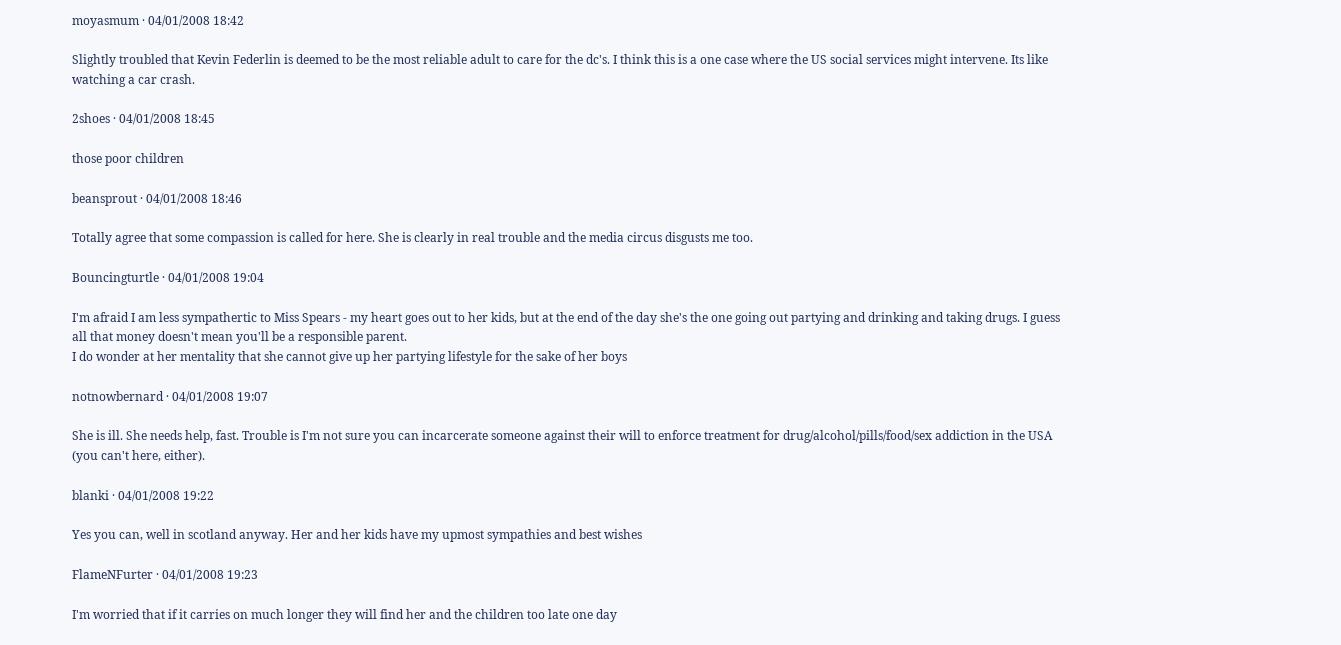moyasmum · 04/01/2008 18:42

Slightly troubled that Kevin Federlin is deemed to be the most reliable adult to care for the dc's. I think this is a one case where the US social services might intervene. Its like watching a car crash.

2shoes · 04/01/2008 18:45

those poor children

beansprout · 04/01/2008 18:46

Totally agree that some compassion is called for here. She is clearly in real trouble and the media circus disgusts me too.

Bouncingturtle · 04/01/2008 19:04

I'm afraid I am less sympathertic to Miss Spears - my heart goes out to her kids, but at the end of the day she's the one going out partying and drinking and taking drugs. I guess all that money doesn't mean you'll be a responsible parent.
I do wonder at her mentality that she cannot give up her partying lifestyle for the sake of her boys

notnowbernard · 04/01/2008 19:07

She is ill. She needs help, fast. Trouble is I'm not sure you can incarcerate someone against their will to enforce treatment for drug/alcohol/pills/food/sex addiction in the USA (you can't here, either).

blanki · 04/01/2008 19:22

Yes you can, well in scotland anyway. Her and her kids have my upmost sympathies and best wishes

FlameNFurter · 04/01/2008 19:23

I'm worried that if it carries on much longer they will find her and the children too late one day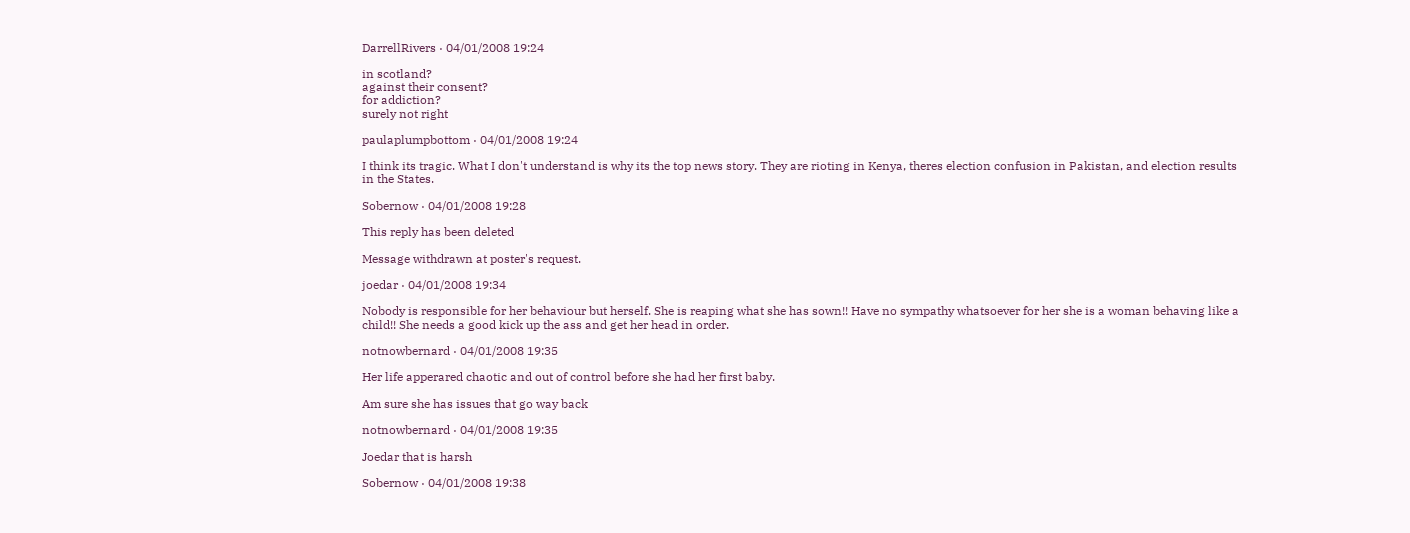DarrellRivers · 04/01/2008 19:24

in scotland?
against their consent?
for addiction?
surely not right

paulaplumpbottom · 04/01/2008 19:24

I think its tragic. What I don't understand is why its the top news story. They are rioting in Kenya, theres election confusion in Pakistan, and election results in the States.

Sobernow · 04/01/2008 19:28

This reply has been deleted

Message withdrawn at poster's request.

joedar · 04/01/2008 19:34

Nobody is responsible for her behaviour but herself. She is reaping what she has sown!! Have no sympathy whatsoever for her she is a woman behaving like a child!! She needs a good kick up the ass and get her head in order.

notnowbernard · 04/01/2008 19:35

Her life apperared chaotic and out of control before she had her first baby.

Am sure she has issues that go way back

notnowbernard · 04/01/2008 19:35

Joedar that is harsh

Sobernow · 04/01/2008 19:38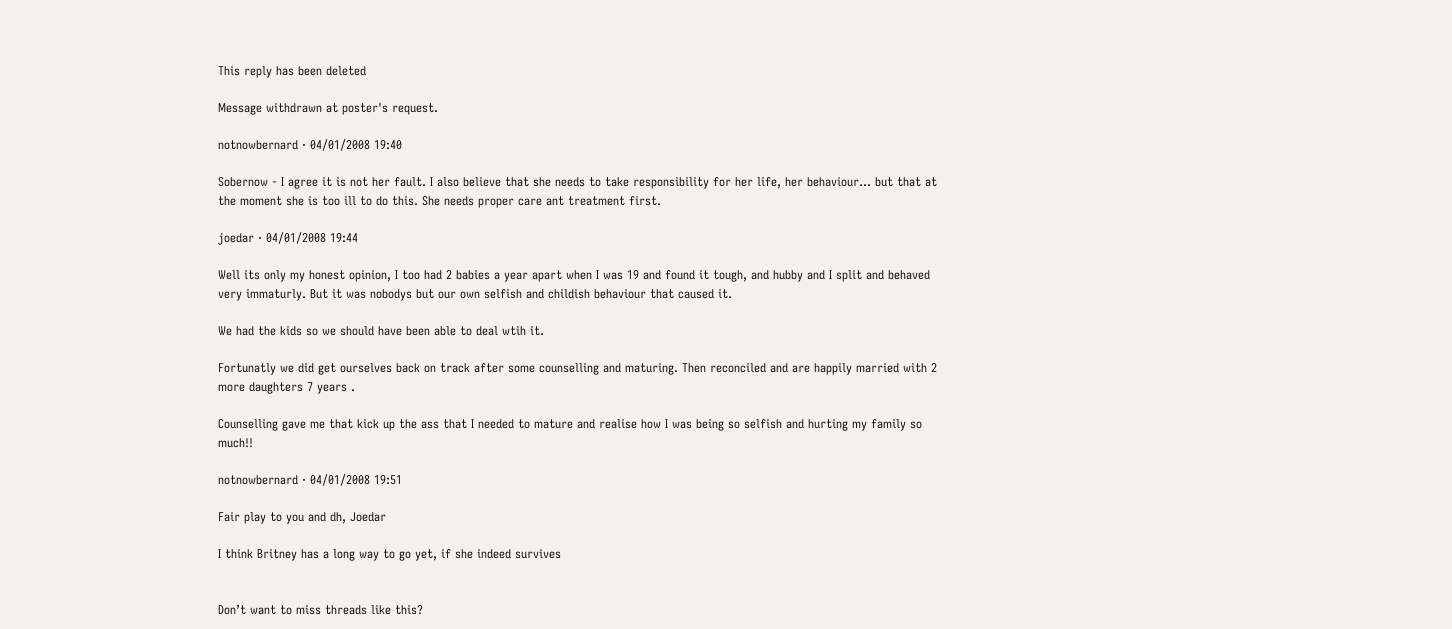This reply has been deleted

Message withdrawn at poster's request.

notnowbernard · 04/01/2008 19:40

Sobernow - I agree it is not her fault. I also believe that she needs to take responsibility for her life, her behaviour... but that at the moment she is too ill to do this. She needs proper care ant treatment first.

joedar · 04/01/2008 19:44

Well its only my honest opinion, I too had 2 babies a year apart when I was 19 and found it tough, and hubby and I split and behaved very immaturly. But it was nobodys but our own selfish and childish behaviour that caused it.

We had the kids so we should have been able to deal wtih it.

Fortunatly we did get ourselves back on track after some counselling and maturing. Then reconciled and are happily married with 2 more daughters 7 years .

Counselling gave me that kick up the ass that I needed to mature and realise how I was being so selfish and hurting my family so much!!

notnowbernard · 04/01/2008 19:51

Fair play to you and dh, Joedar

I think Britney has a long way to go yet, if she indeed survives


Don’t want to miss threads like this?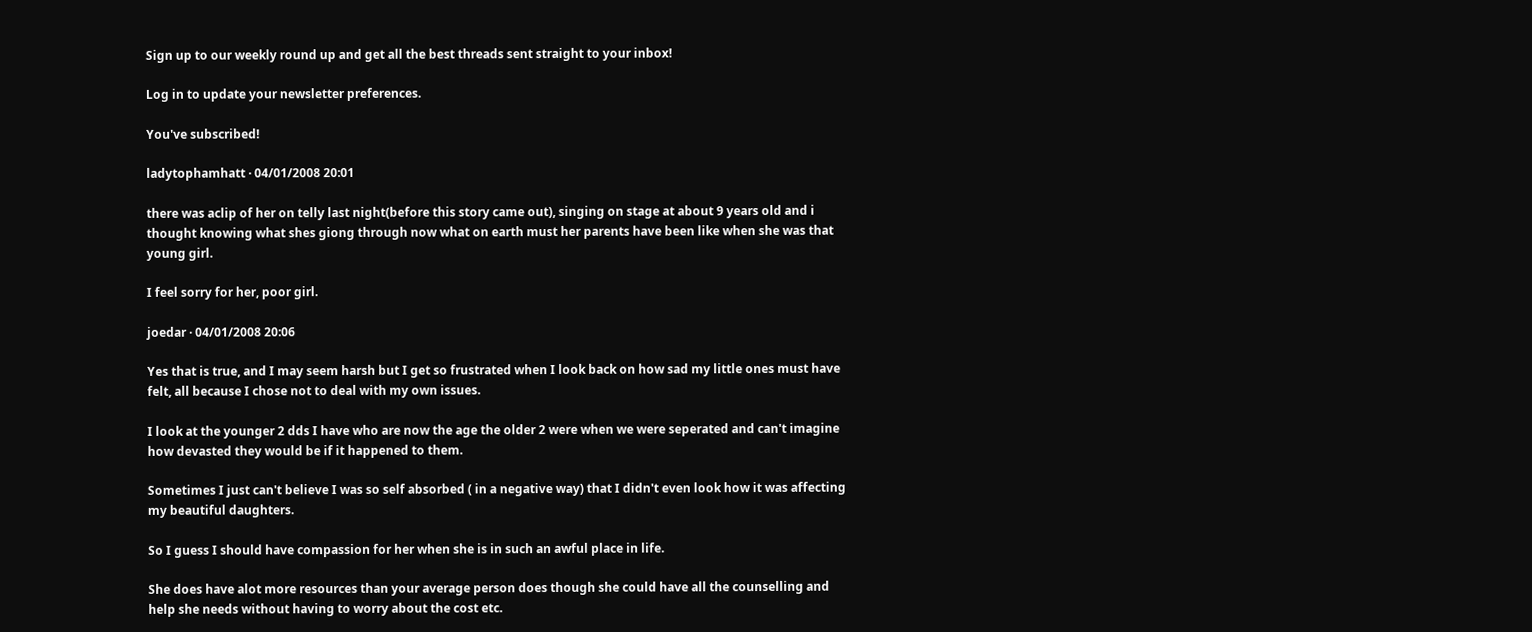Sign up to our weekly round up and get all the best threads sent straight to your inbox!

Log in to update your newsletter preferences.

You've subscribed!

ladytophamhatt · 04/01/2008 20:01

there was aclip of her on telly last night(before this story came out), singing on stage at about 9 years old and i thought knowing what shes giong through now what on earth must her parents have been like when she was that young girl.

I feel sorry for her, poor girl.

joedar · 04/01/2008 20:06

Yes that is true, and I may seem harsh but I get so frustrated when I look back on how sad my little ones must have felt, all because I chose not to deal with my own issues.

I look at the younger 2 dds I have who are now the age the older 2 were when we were seperated and can't imagine how devasted they would be if it happened to them.

Sometimes I just can't believe I was so self absorbed ( in a negative way) that I didn't even look how it was affecting my beautiful daughters.

So I guess I should have compassion for her when she is in such an awful place in life.

She does have alot more resources than your average person does though she could have all the counselling and help she needs without having to worry about the cost etc.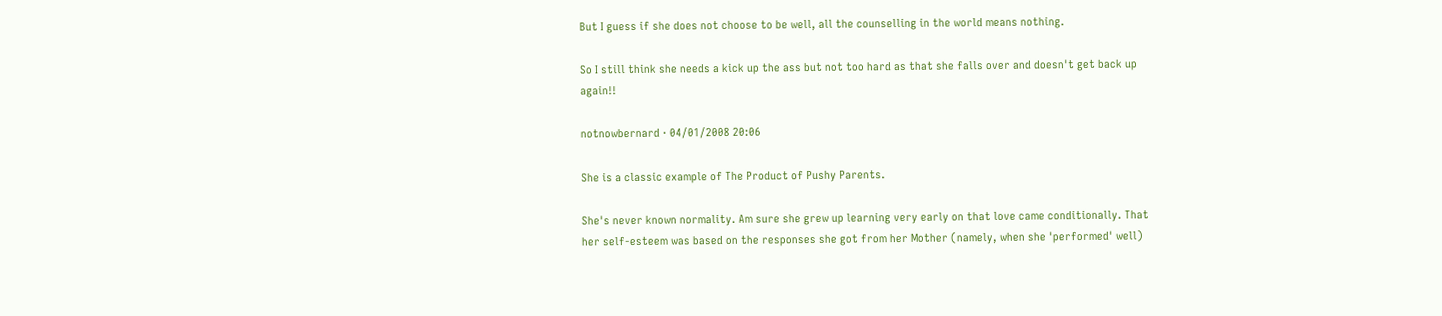But I guess if she does not choose to be well, all the counselling in the world means nothing.

So I still think she needs a kick up the ass but not too hard as that she falls over and doesn't get back up again!!

notnowbernard · 04/01/2008 20:06

She is a classic example of The Product of Pushy Parents.

She's never known normality. Am sure she grew up learning very early on that love came conditionally. That her self-esteem was based on the responses she got from her Mother (namely, when she 'performed' well)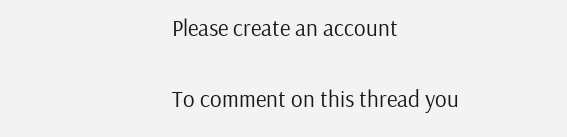Please create an account

To comment on this thread you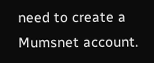need to create a Mumsnet account.